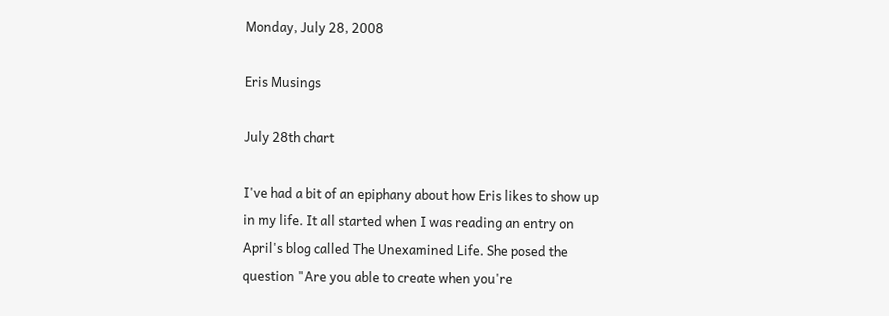Monday, July 28, 2008

Eris Musings

July 28th chart

I've had a bit of an epiphany about how Eris likes to show up in my life. It all started when I was reading an entry on April's blog called The Unexamined Life. She posed the question "Are you able to create when you're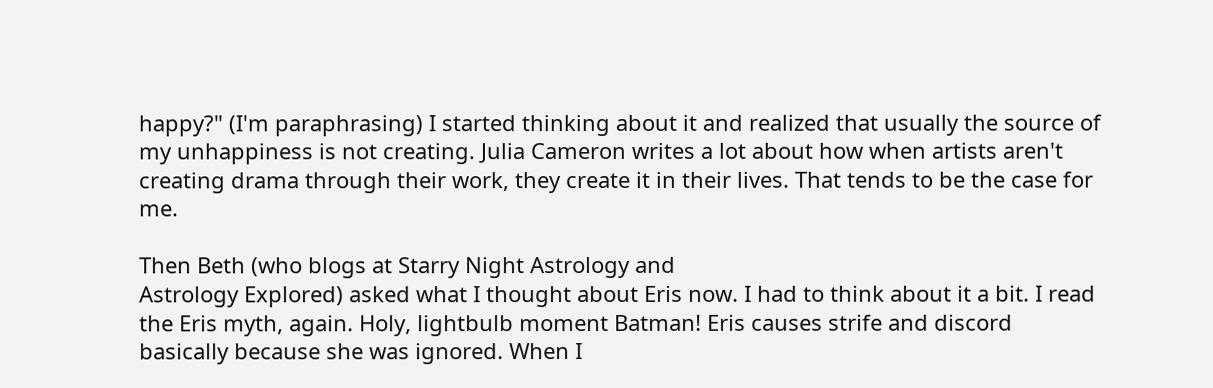happy?" (I'm paraphrasing) I started thinking about it and realized that usually the source of my unhappiness is not creating. Julia Cameron writes a lot about how when artists aren't creating drama through their work, they create it in their lives. That tends to be the case for me.

Then Beth (who blogs at Starry Night Astrology and
Astrology Explored) asked what I thought about Eris now. I had to think about it a bit. I read the Eris myth, again. Holy, lightbulb moment Batman! Eris causes strife and discord basically because she was ignored. When I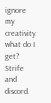ignore my creativity what do I get? Strife and discord.